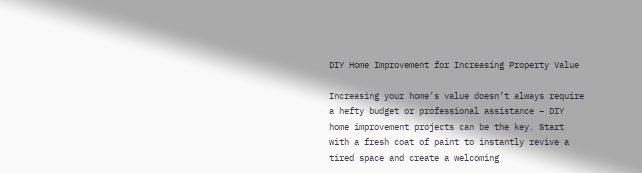DIY Home Improvement for Increasing Property Value

Increasing your home’s value doesn’t always require a hefty budget or professional assistance – DIY home improvement projects can be the key. Start with a fresh coat of paint to instantly revive a tired space and create a welcoming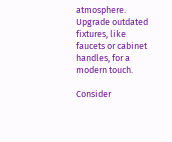atmosphere. Upgrade outdated fixtures, like faucets or cabinet handles, for a modern touch.

Consider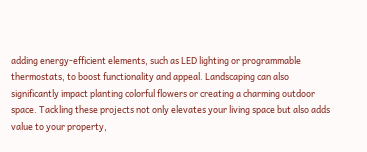adding energy-efficient elements, such as LED lighting or programmable thermostats, to boost functionality and appeal. Landscaping can also significantly impact planting colorful flowers or creating a charming outdoor space. Tackling these projects not only elevates your living space but also adds value to your property,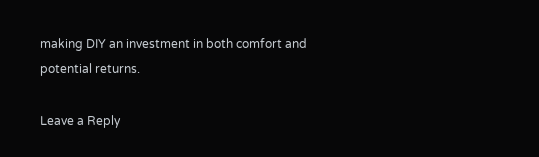making DIY an investment in both comfort and potential returns.

Leave a Reply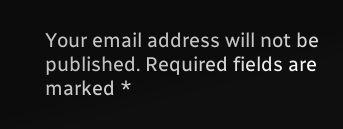Your email address will not be published. Required fields are marked *